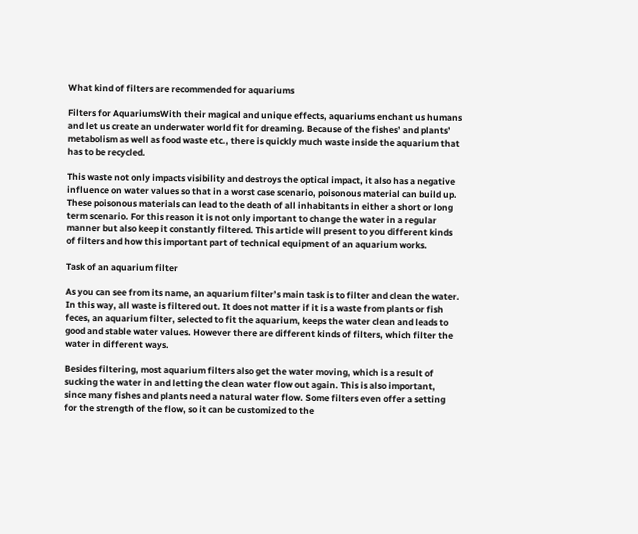What kind of filters are recommended for aquariums

Filters for AquariumsWith their magical and unique effects, aquariums enchant us humans and let us create an underwater world fit for dreaming. Because of the fishes’ and plants’ metabolism as well as food waste etc., there is quickly much waste inside the aquarium that has to be recycled.

This waste not only impacts visibility and destroys the optical impact, it also has a negative influence on water values so that in a worst case scenario, poisonous material can build up. These poisonous materials can lead to the death of all inhabitants in either a short or long term scenario. For this reason it is not only important to change the water in a regular manner but also keep it constantly filtered. This article will present to you different kinds of filters and how this important part of technical equipment of an aquarium works.

Task of an aquarium filter

As you can see from its name, an aquarium filter’s main task is to filter and clean the water. In this way, all waste is filtered out. It does not matter if it is a waste from plants or fish feces, an aquarium filter, selected to fit the aquarium, keeps the water clean and leads to good and stable water values. However there are different kinds of filters, which filter the water in different ways.

Besides filtering, most aquarium filters also get the water moving, which is a result of sucking the water in and letting the clean water flow out again. This is also important, since many fishes and plants need a natural water flow. Some filters even offer a setting for the strength of the flow, so it can be customized to the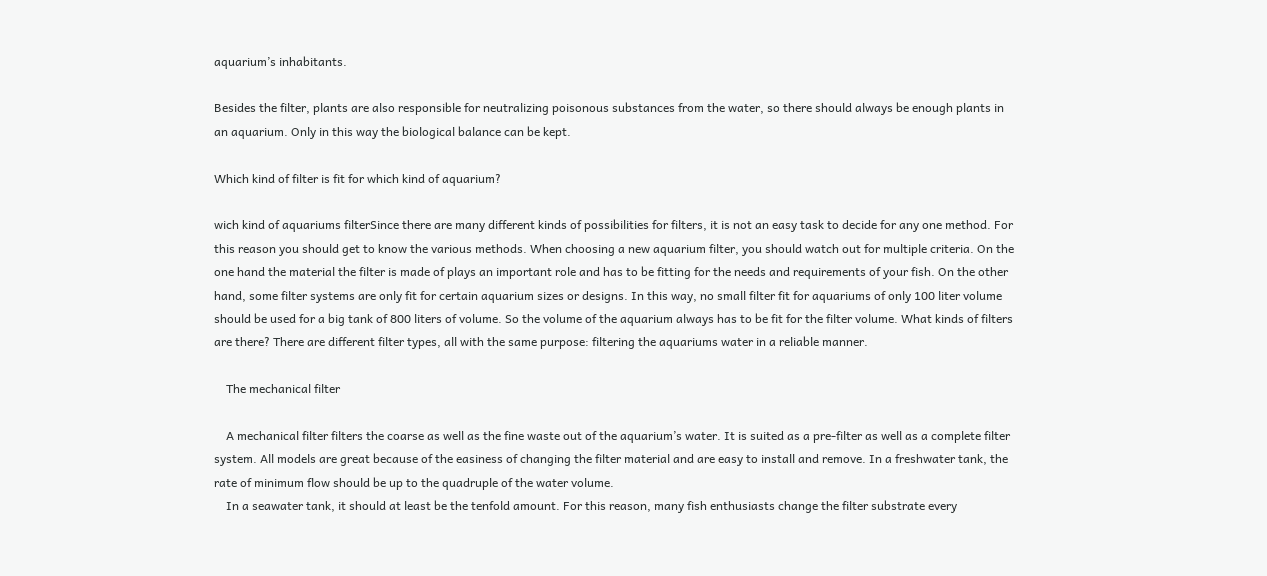aquarium’s inhabitants.

Besides the filter, plants are also responsible for neutralizing poisonous substances from the water, so there should always be enough plants in an aquarium. Only in this way the biological balance can be kept.

Which kind of filter is fit for which kind of aquarium?

wich kind of aquariums filterSince there are many different kinds of possibilities for filters, it is not an easy task to decide for any one method. For this reason you should get to know the various methods. When choosing a new aquarium filter, you should watch out for multiple criteria. On the one hand the material the filter is made of plays an important role and has to be fitting for the needs and requirements of your fish. On the other hand, some filter systems are only fit for certain aquarium sizes or designs. In this way, no small filter fit for aquariums of only 100 liter volume should be used for a big tank of 800 liters of volume. So the volume of the aquarium always has to be fit for the filter volume. What kinds of filters are there? There are different filter types, all with the same purpose: filtering the aquariums water in a reliable manner.

    The mechanical filter

    A mechanical filter filters the coarse as well as the fine waste out of the aquarium’s water. It is suited as a pre-filter as well as a complete filter system. All models are great because of the easiness of changing the filter material and are easy to install and remove. In a freshwater tank, the rate of minimum flow should be up to the quadruple of the water volume.
    In a seawater tank, it should at least be the tenfold amount. For this reason, many fish enthusiasts change the filter substrate every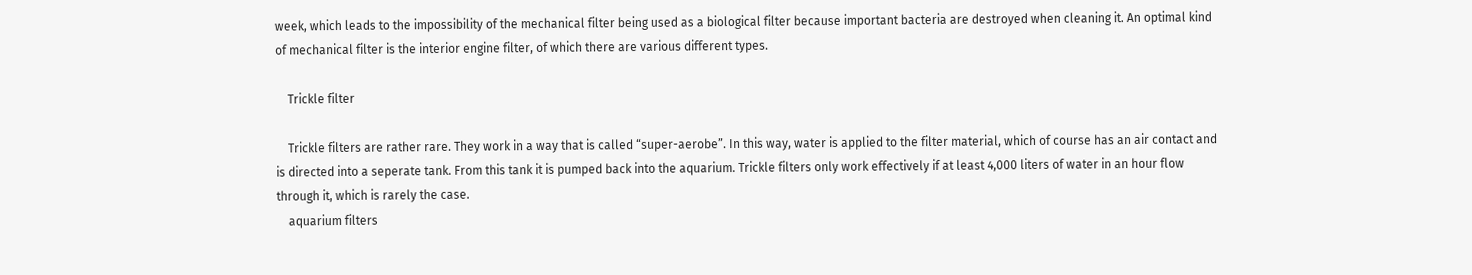week, which leads to the impossibility of the mechanical filter being used as a biological filter because important bacteria are destroyed when cleaning it. An optimal kind of mechanical filter is the interior engine filter, of which there are various different types.

    Trickle filter

    Trickle filters are rather rare. They work in a way that is called “super-aerobe”. In this way, water is applied to the filter material, which of course has an air contact and is directed into a seperate tank. From this tank it is pumped back into the aquarium. Trickle filters only work effectively if at least 4,000 liters of water in an hour flow through it, which is rarely the case.
    aquarium filters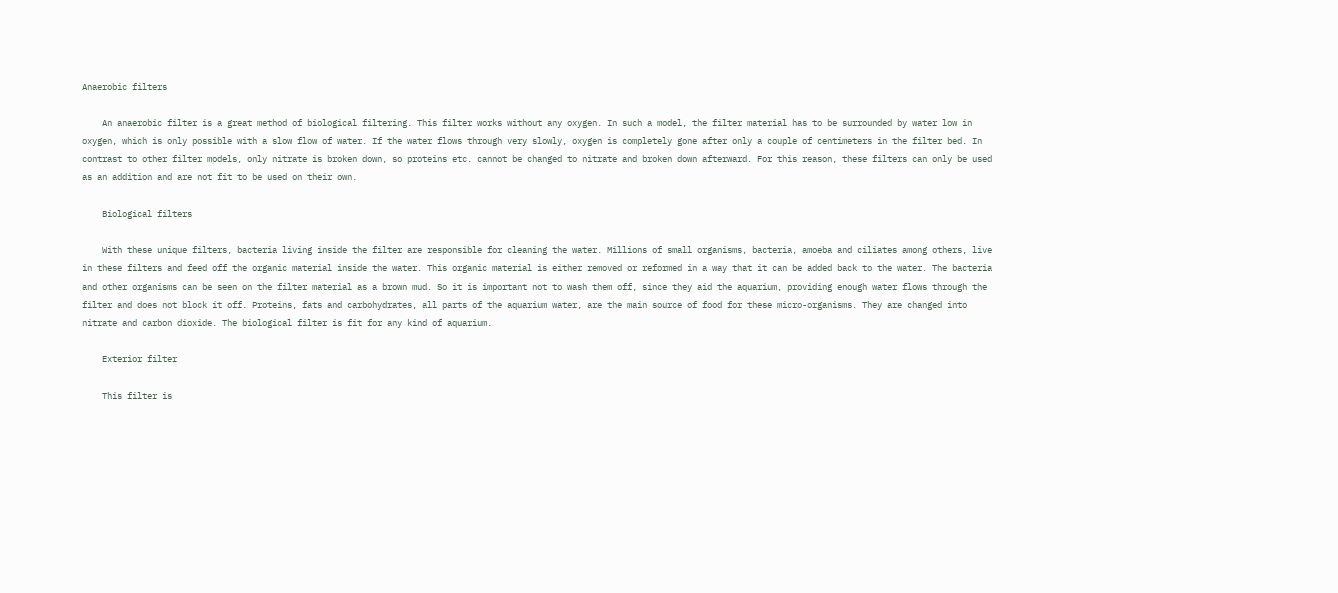Anaerobic filters

    An anaerobic filter is a great method of biological filtering. This filter works without any oxygen. In such a model, the filter material has to be surrounded by water low in oxygen, which is only possible with a slow flow of water. If the water flows through very slowly, oxygen is completely gone after only a couple of centimeters in the filter bed. In contrast to other filter models, only nitrate is broken down, so proteins etc. cannot be changed to nitrate and broken down afterward. For this reason, these filters can only be used as an addition and are not fit to be used on their own.

    Biological filters

    With these unique filters, bacteria living inside the filter are responsible for cleaning the water. Millions of small organisms, bacteria, amoeba and ciliates among others, live in these filters and feed off the organic material inside the water. This organic material is either removed or reformed in a way that it can be added back to the water. The bacteria and other organisms can be seen on the filter material as a brown mud. So it is important not to wash them off, since they aid the aquarium, providing enough water flows through the filter and does not block it off. Proteins, fats and carbohydrates, all parts of the aquarium water, are the main source of food for these micro-organisms. They are changed into nitrate and carbon dioxide. The biological filter is fit for any kind of aquarium.

    Exterior filter

    This filter is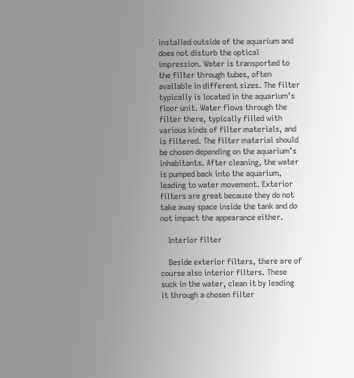installed outside of the aquarium and does not disturb the optical impression. Water is transported to the filter through tubes, often available in different sizes. The filter typically is located in the aquarium’s floor unit. Water flows through the filter there, typically filled with various kinds of filter materials, and is filtered. The filter material should be chosen depending on the aquarium’s inhabitants. After cleaning, the water is pumped back into the aquarium, leading to water movement. Exterior filters are great because they do not take away space inside the tank and do not impact the appearance either.

    Interior filter

    Beside exterior filters, there are of course also interior filters. These suck in the water, clean it by leading it through a chosen filter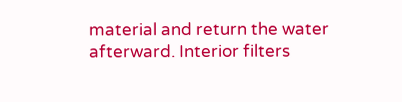material and return the water afterward. Interior filters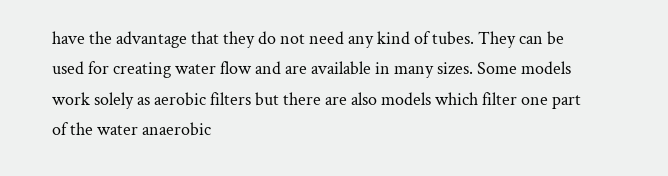have the advantage that they do not need any kind of tubes. They can be used for creating water flow and are available in many sizes. Some models work solely as aerobic filters but there are also models which filter one part of the water anaerobic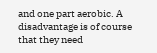and one part aerobic. A disadvantage is of course that they need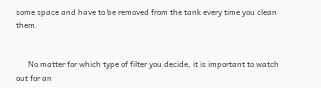some space and have to be removed from the tank every time you clean them.


      No matter for which type of filter you decide, it is important to watch out for an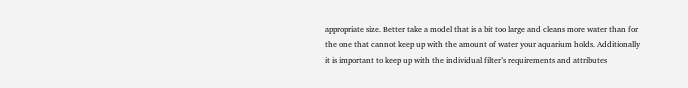appropriate size. Better take a model that is a bit too large and cleans more water than for the one that cannot keep up with the amount of water your aquarium holds. Additionally it is important to keep up with the individual filter’s requirements and attributes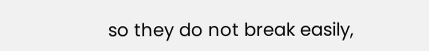so they do not break easily,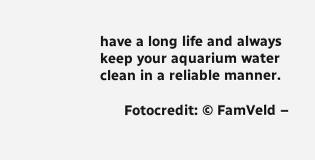have a long life and always keep your aquarium water clean in a reliable manner.

      Fotocredit: © FamVeld –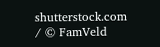shutterstock.com / © FamVeld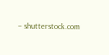– shutterstock.com